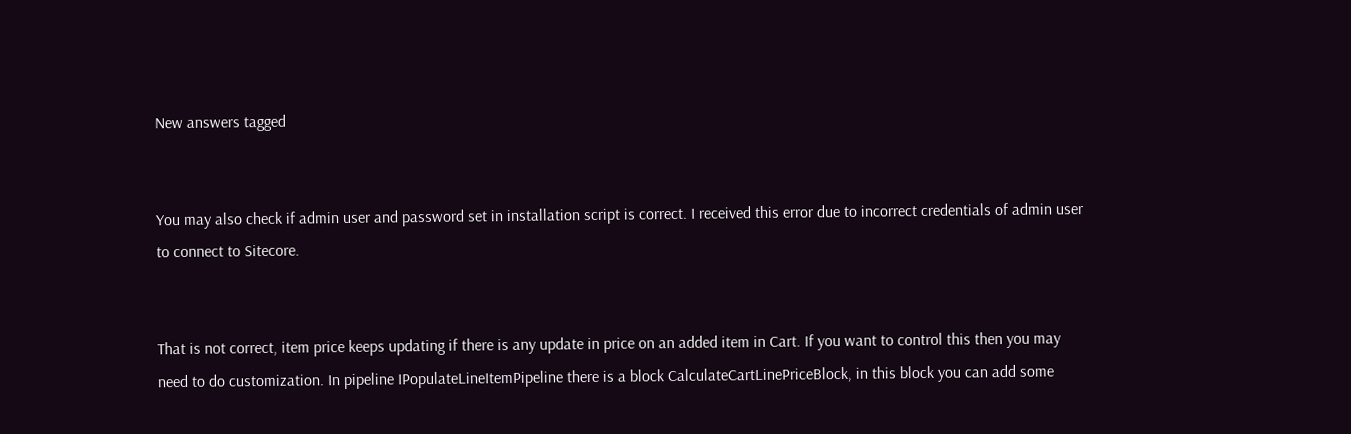New answers tagged


You may also check if admin user and password set in installation script is correct. I received this error due to incorrect credentials of admin user to connect to Sitecore.


That is not correct, item price keeps updating if there is any update in price on an added item in Cart. If you want to control this then you may need to do customization. In pipeline IPopulateLineItemPipeline there is a block CalculateCartLinePriceBlock, in this block you can add some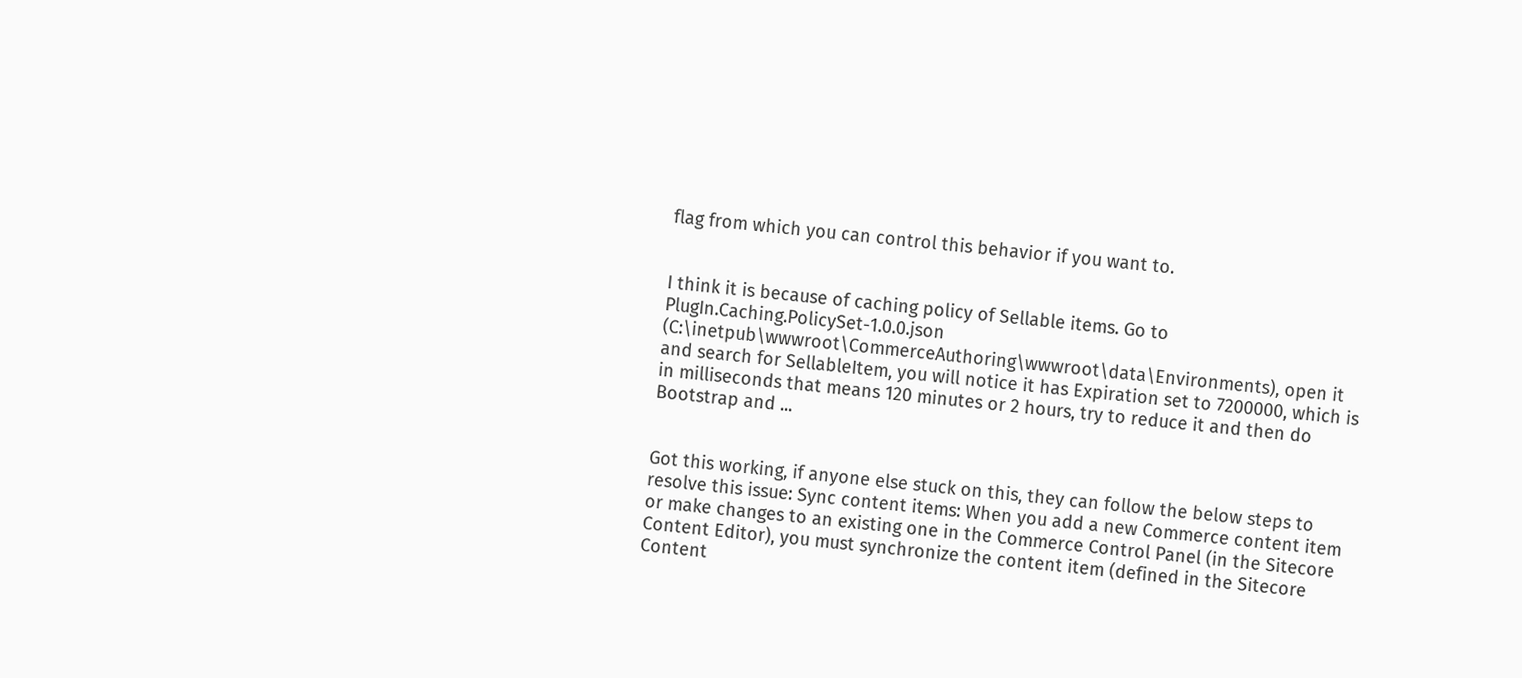flag from which you can control this behavior if you want to.


I think it is because of caching policy of Sellable items. Go to PlugIn.Caching.PolicySet-1.0.0.json (C:\inetpub\wwwroot\CommerceAuthoring\wwwroot\data\Environments), open it and search for SellableItem, you will notice it has Expiration set to 7200000, which is in milliseconds that means 120 minutes or 2 hours, try to reduce it and then do Bootstrap and ...


Got this working, if anyone else stuck on this, they can follow the below steps to resolve this issue: Sync content items: When you add a new Commerce content item or make changes to an existing one in the Commerce Control Panel (in the Sitecore Content Editor), you must synchronize the content item (defined in the Sitecore Content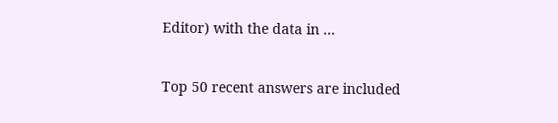Editor) with the data in ...

Top 50 recent answers are included